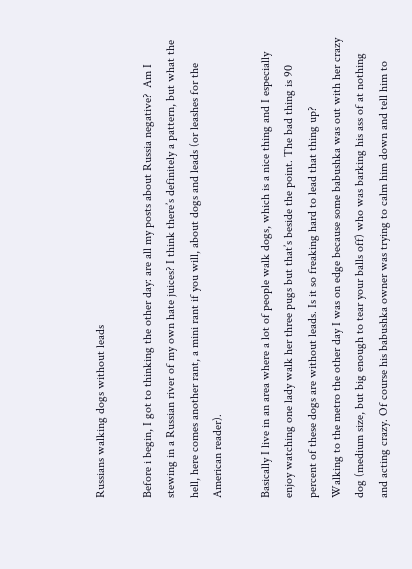Russians walking dogs without leads

Before i begin, I got to thinking the other day: are all my posts about Russia negative?  Am I stewing in a Russian river of my own hate juices? I think there’s definitely a pattern, but what the hell, here comes another rant, a mini rant if you will, about dogs and leads (or leashes for the American reader).

Basically I live in an area where a lot of people walk dogs, which is a nice thing and I especially enjoy watching one lady walk her three pugs but that’s beside the point. The bad thing is 90 percent of these dogs are without leads. Is it so freaking hard to lead that thing up?
Walking to the metro the other day I was on edge because some babushka was out with her crazy dog (medium size, but big enough to tear your balls off) who was barking his ass of at nothing and acting crazy. Of course his babushka owner was trying to calm him down and tell him to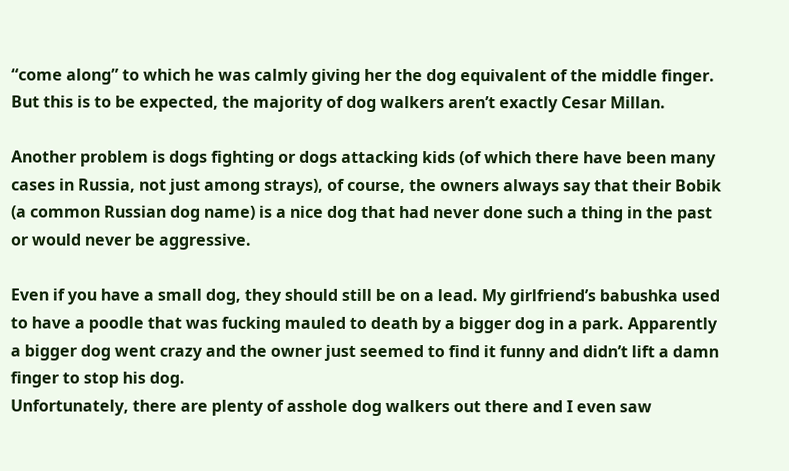“come along” to which he was calmly giving her the dog equivalent of the middle finger. But this is to be expected, the majority of dog walkers aren’t exactly Cesar Millan.

Another problem is dogs fighting or dogs attacking kids (of which there have been many cases in Russia, not just among strays), of course, the owners always say that their Bobik (a common Russian dog name) is a nice dog that had never done such a thing in the past or would never be aggressive.

Even if you have a small dog, they should still be on a lead. My girlfriend’s babushka used to have a poodle that was fucking mauled to death by a bigger dog in a park. Apparently a bigger dog went crazy and the owner just seemed to find it funny and didn’t lift a damn finger to stop his dog.
Unfortunately, there are plenty of asshole dog walkers out there and I even saw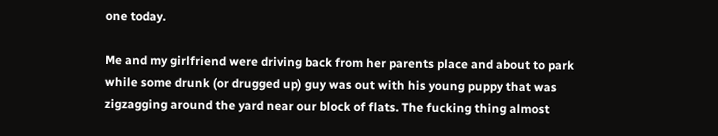one today.

Me and my girlfriend were driving back from her parents place and about to park while some drunk (or drugged up) guy was out with his young puppy that was zigzagging around the yard near our block of flats. The fucking thing almost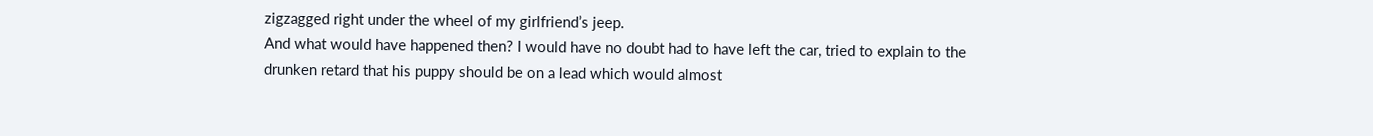zigzagged right under the wheel of my girlfriend’s jeep.
And what would have happened then? I would have no doubt had to have left the car, tried to explain to the drunken retard that his puppy should be on a lead which would almost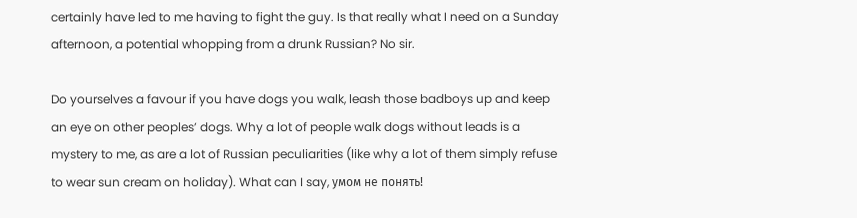certainly have led to me having to fight the guy. Is that really what I need on a Sunday afternoon, a potential whopping from a drunk Russian? No sir.

Do yourselves a favour if you have dogs you walk, leash those badboys up and keep an eye on other peoples’ dogs. Why a lot of people walk dogs without leads is a mystery to me, as are a lot of Russian peculiarities (like why a lot of them simply refuse to wear sun cream on holiday). What can I say, умом не понять!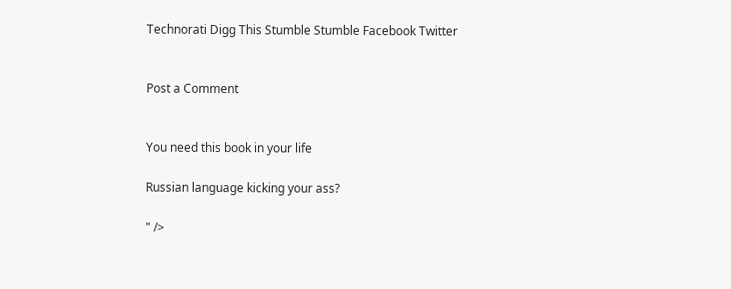Technorati Digg This Stumble Stumble Facebook Twitter


Post a Comment


You need this book in your life

Russian language kicking your ass?

" />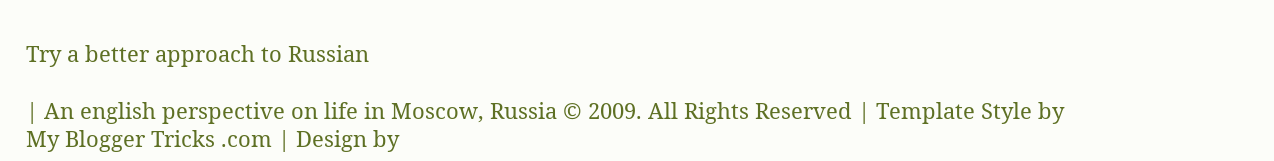Try a better approach to Russian

| An english perspective on life in Moscow, Russia © 2009. All Rights Reserved | Template Style by My Blogger Tricks .com | Design by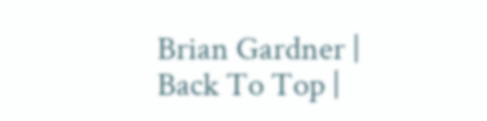Brian Gardner | Back To Top |